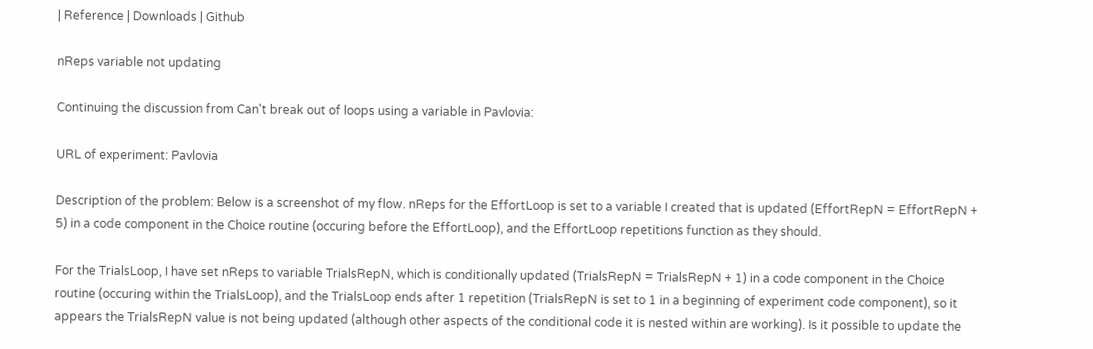| Reference | Downloads | Github

nReps variable not updating

Continuing the discussion from Can't break out of loops using a variable in Pavlovia:

URL of experiment: Pavlovia

Description of the problem: Below is a screenshot of my flow. nReps for the EffortLoop is set to a variable I created that is updated (EffortRepN = EffortRepN + 5) in a code component in the Choice routine (occuring before the EffortLoop), and the EffortLoop repetitions function as they should.

For the TrialsLoop, I have set nReps to variable TrialsRepN, which is conditionally updated (TrialsRepN = TrialsRepN + 1) in a code component in the Choice routine (occuring within the TrialsLoop), and the TrialsLoop ends after 1 repetition (TrialsRepN is set to 1 in a beginning of experiment code component), so it appears the TrialsRepN value is not being updated (although other aspects of the conditional code it is nested within are working). Is it possible to update the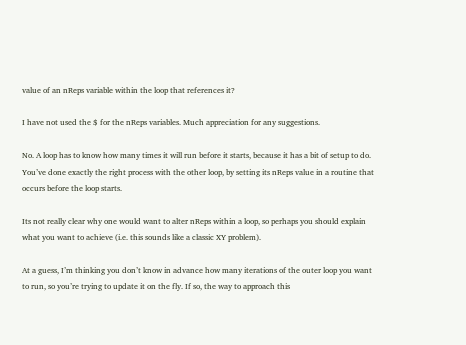value of an nReps variable within the loop that references it?

I have not used the $ for the nReps variables. Much appreciation for any suggestions.

No. A loop has to know how many times it will run before it starts, because it has a bit of setup to do. You’ve done exactly the right process with the other loop, by setting its nReps value in a routine that occurs before the loop starts.

Its not really clear why one would want to alter nReps within a loop, so perhaps you should explain what you want to achieve (i.e. this sounds like a classic XY problem).

At a guess, I’m thinking you don’t know in advance how many iterations of the outer loop you want to run, so you’re trying to update it on the fly. If so, the way to approach this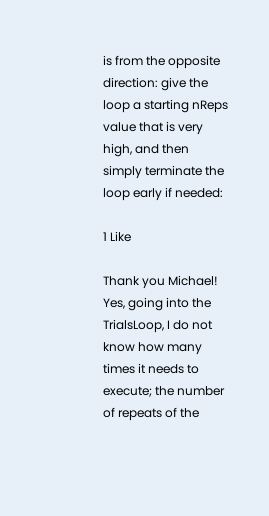is from the opposite direction: give the loop a starting nReps value that is very high, and then simply terminate the loop early if needed:

1 Like

Thank you Michael! Yes, going into the TrialsLoop, I do not know how many times it needs to execute; the number of repeats of the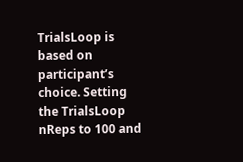TrialsLoop is based on participant’s choice. Setting the TrialsLoop nReps to 100 and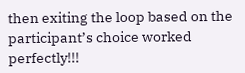then exiting the loop based on the participant’s choice worked perfectly!!!